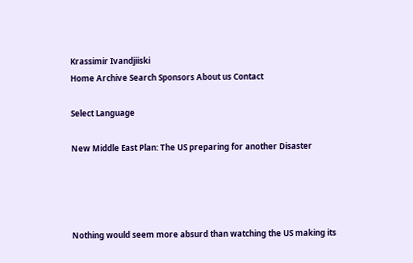Krassimir Ivandjiiski
Home Archive Search Sponsors About us Contact

Select Language

New Middle East Plan: The US preparing for another Disaster




Nothing would seem more absurd than watching the US making its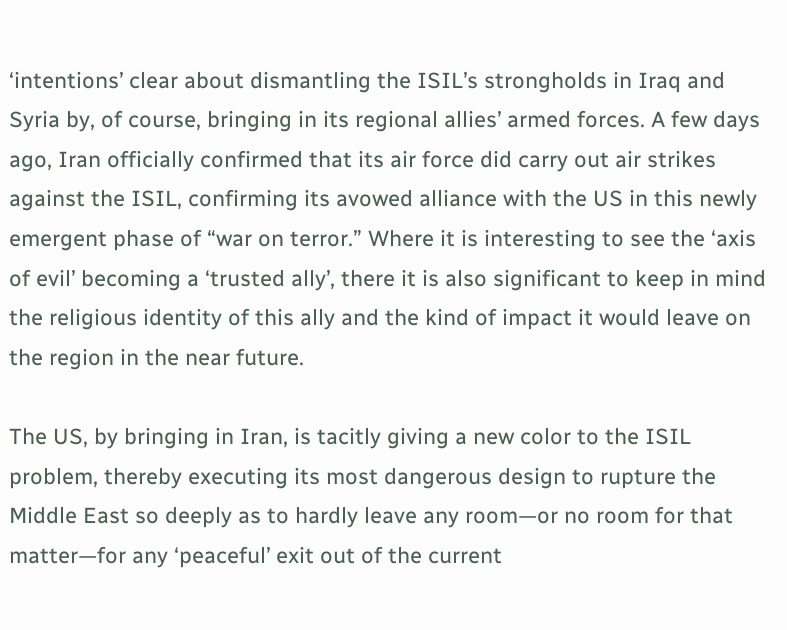‘intentions’ clear about dismantling the ISIL’s strongholds in Iraq and Syria by, of course, bringing in its regional allies’ armed forces. A few days ago, Iran officially confirmed that its air force did carry out air strikes against the ISIL, confirming its avowed alliance with the US in this newly emergent phase of “war on terror.” Where it is interesting to see the ‘axis of evil’ becoming a ‘trusted ally’, there it is also significant to keep in mind the religious identity of this ally and the kind of impact it would leave on the region in the near future.

The US, by bringing in Iran, is tacitly giving a new color to the ISIL problem, thereby executing its most dangerous design to rupture the Middle East so deeply as to hardly leave any room—or no room for that matter—for any ‘peaceful’ exit out of the current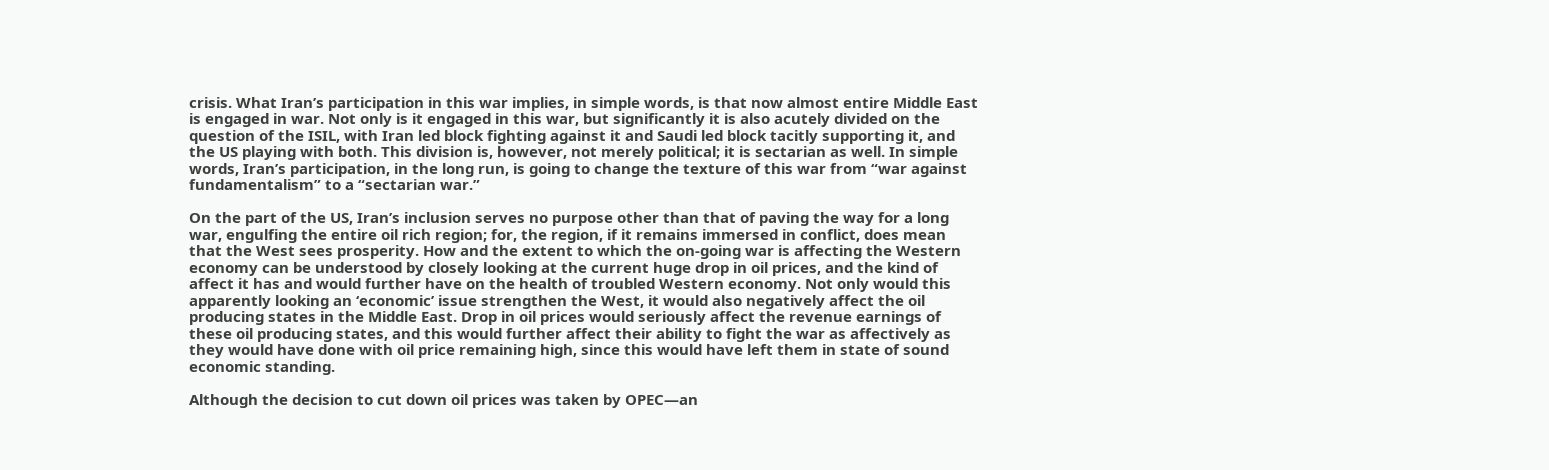crisis. What Iran’s participation in this war implies, in simple words, is that now almost entire Middle East is engaged in war. Not only is it engaged in this war, but significantly it is also acutely divided on the question of the ISIL, with Iran led block fighting against it and Saudi led block tacitly supporting it, and the US playing with both. This division is, however, not merely political; it is sectarian as well. In simple words, Iran’s participation, in the long run, is going to change the texture of this war from “war against fundamentalism” to a “sectarian war.”

On the part of the US, Iran’s inclusion serves no purpose other than that of paving the way for a long war, engulfing the entire oil rich region; for, the region, if it remains immersed in conflict, does mean that the West sees prosperity. How and the extent to which the on-going war is affecting the Western economy can be understood by closely looking at the current huge drop in oil prices, and the kind of affect it has and would further have on the health of troubled Western economy. Not only would this apparently looking an ‘economic’ issue strengthen the West, it would also negatively affect the oil producing states in the Middle East. Drop in oil prices would seriously affect the revenue earnings of these oil producing states, and this would further affect their ability to fight the war as affectively as they would have done with oil price remaining high, since this would have left them in state of sound economic standing.

Although the decision to cut down oil prices was taken by OPEC—an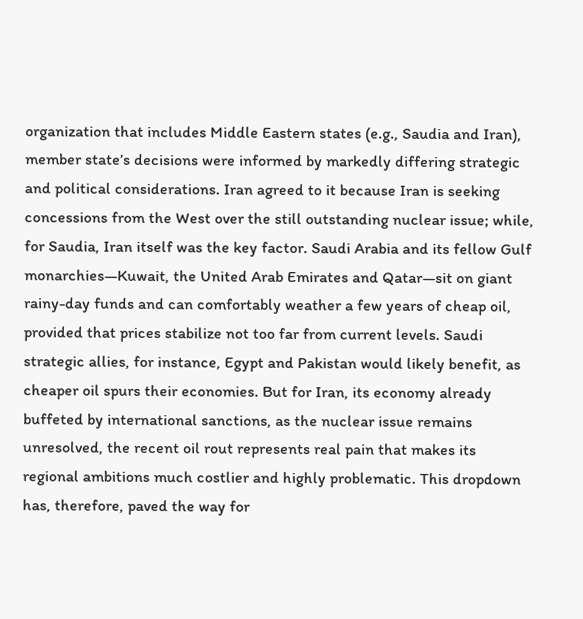organization that includes Middle Eastern states (e.g., Saudia and Iran), member state’s decisions were informed by markedly differing strategic and political considerations. Iran agreed to it because Iran is seeking concessions from the West over the still outstanding nuclear issue; while, for Saudia, Iran itself was the key factor. Saudi Arabia and its fellow Gulf monarchies—Kuwait, the United Arab Emirates and Qatar—sit on giant rainy-day funds and can comfortably weather a few years of cheap oil, provided that prices stabilize not too far from current levels. Saudi strategic allies, for instance, Egypt and Pakistan would likely benefit, as cheaper oil spurs their economies. But for Iran, its economy already buffeted by international sanctions, as the nuclear issue remains unresolved, the recent oil rout represents real pain that makes its regional ambitions much costlier and highly problematic. This dropdown has, therefore, paved the way for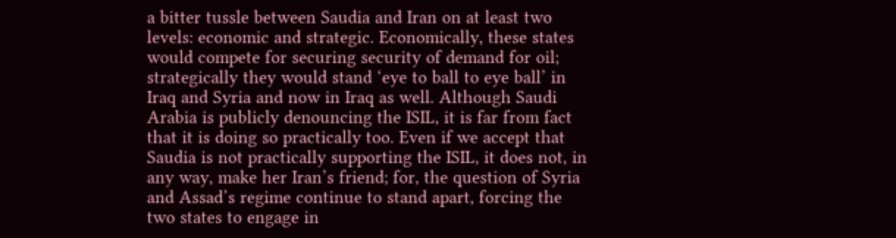a bitter tussle between Saudia and Iran on at least two levels: economic and strategic. Economically, these states would compete for securing security of demand for oil; strategically they would stand ‘eye to ball to eye ball’ in Iraq and Syria and now in Iraq as well. Although Saudi Arabia is publicly denouncing the ISIL, it is far from fact that it is doing so practically too. Even if we accept that Saudia is not practically supporting the ISIL, it does not, in any way, make her Iran’s friend; for, the question of Syria and Assad’s regime continue to stand apart, forcing the two states to engage in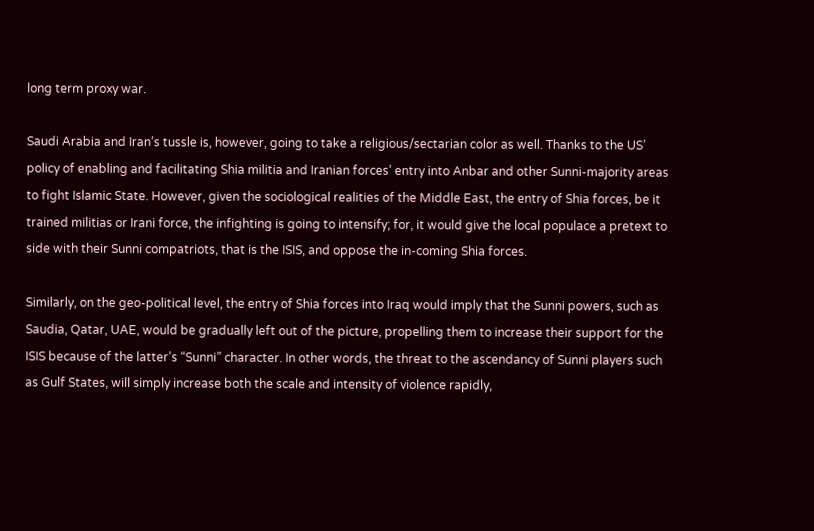long term proxy war.

Saudi Arabia and Iran’s tussle is, however, going to take a religious/sectarian color as well. Thanks to the US’ policy of enabling and facilitating Shia militia and Iranian forces’ entry into Anbar and other Sunni-majority areas to fight Islamic State. However, given the sociological realities of the Middle East, the entry of Shia forces, be it trained militias or Irani force, the infighting is going to intensify; for, it would give the local populace a pretext to side with their Sunni compatriots, that is the ISIS, and oppose the in-coming Shia forces.

Similarly, on the geo-political level, the entry of Shia forces into Iraq would imply that the Sunni powers, such as Saudia, Qatar, UAE, would be gradually left out of the picture, propelling them to increase their support for the ISIS because of the latter’s “Sunni” character. In other words, the threat to the ascendancy of Sunni players such as Gulf States, will simply increase both the scale and intensity of violence rapidly,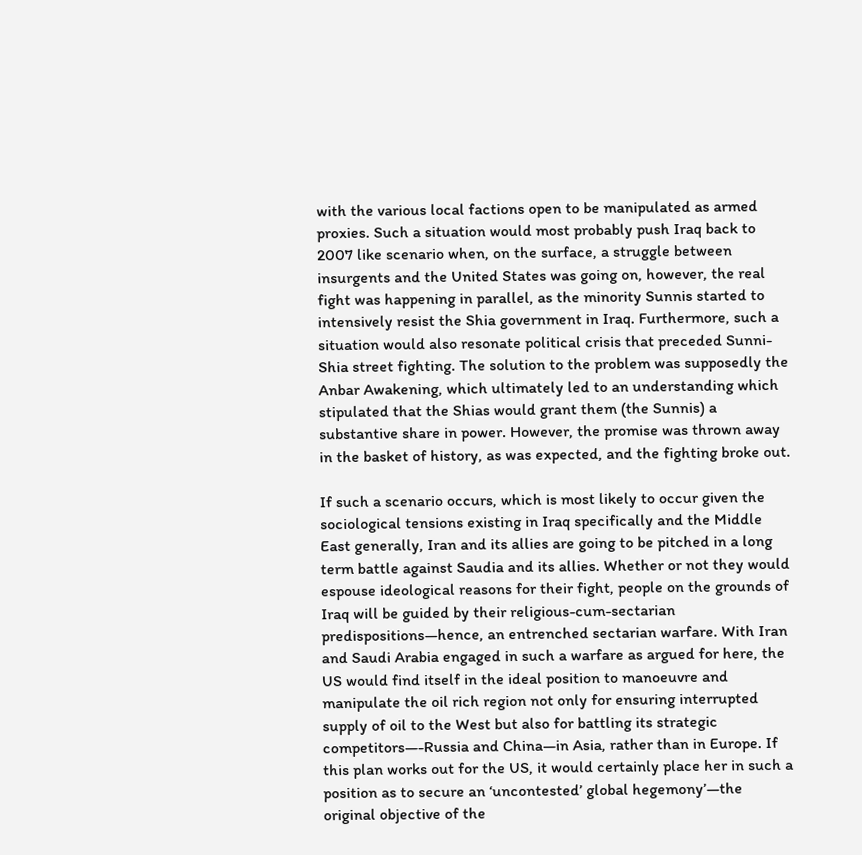with the various local factions open to be manipulated as armed proxies. Such a situation would most probably push Iraq back to 2007 like scenario when, on the surface, a struggle between insurgents and the United States was going on, however, the real fight was happening in parallel, as the minority Sunnis started to intensively resist the Shia government in Iraq. Furthermore, such a situation would also resonate political crisis that preceded Sunni-Shia street fighting. The solution to the problem was supposedly the Anbar Awakening, which ultimately led to an understanding which stipulated that the Shias would grant them (the Sunnis) a substantive share in power. However, the promise was thrown away in the basket of history, as was expected, and the fighting broke out.

If such a scenario occurs, which is most likely to occur given the sociological tensions existing in Iraq specifically and the Middle East generally, Iran and its allies are going to be pitched in a long term battle against Saudia and its allies. Whether or not they would espouse ideological reasons for their fight, people on the grounds of Iraq will be guided by their religious-cum-sectarian predispositions—hence, an entrenched sectarian warfare. With Iran and Saudi Arabia engaged in such a warfare as argued for here, the US would find itself in the ideal position to manoeuvre and manipulate the oil rich region not only for ensuring interrupted supply of oil to the West but also for battling its strategic competitors—-Russia and China—in Asia, rather than in Europe. If this plan works out for the US, it would certainly place her in such a position as to secure an ‘uncontested’ global hegemony’—the original objective of the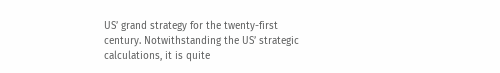US’ grand strategy for the twenty-first century. Notwithstanding the US’ strategic calculations, it is quite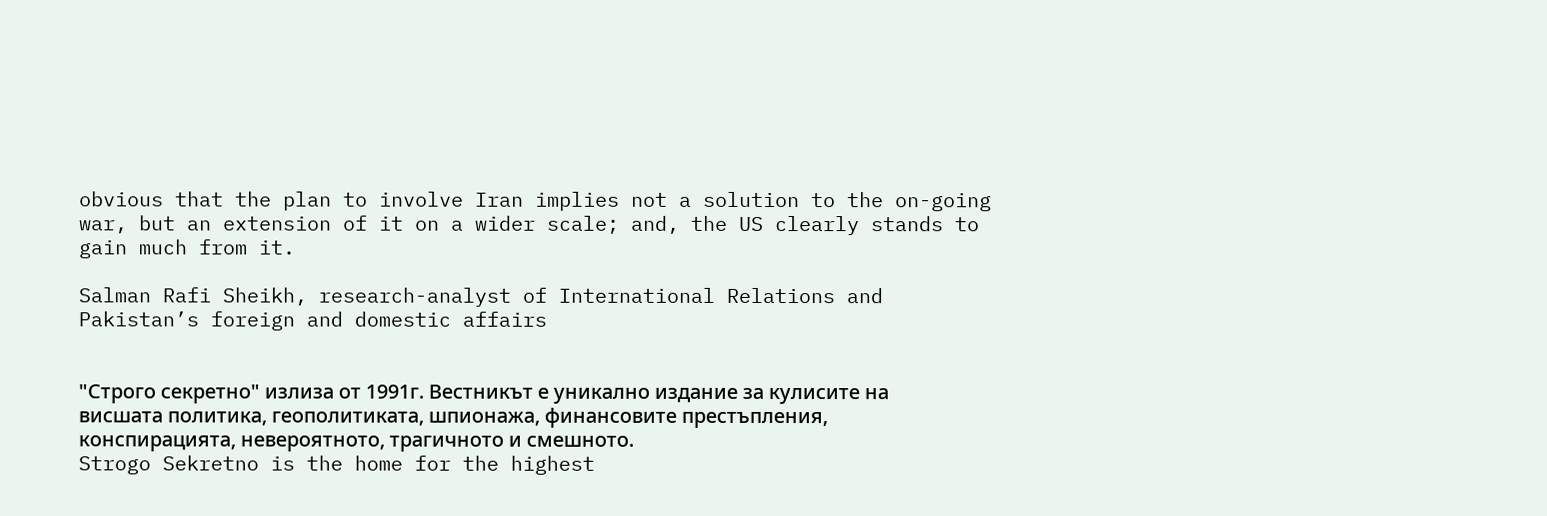obvious that the plan to involve Iran implies not a solution to the on-going war, but an extension of it on a wider scale; and, the US clearly stands to gain much from it.

Salman Rafi Sheikh, research-analyst of International Relations and Pakistan’s foreign and domestic affairs


"Строго секретно" излиза от 1991г. Вестникът е уникално издание за кулисите на висшата политика, геополитиката, шпионажа, финансовите престъпления, конспирацията, невероятното, трагичното и смешното.
Strogo Sekretno is the home for the highest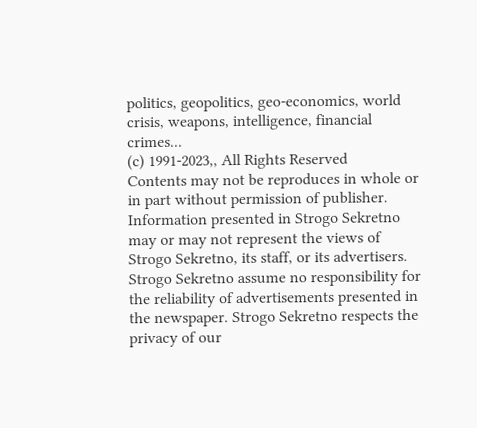politics, geopolitics, geo-economics, world crisis, weapons, intelligence, financial crimes...
(c) 1991-2023,, All Rights Reserved
Contents may not be reproduces in whole or in part without permission of publisher. Information presented in Strogo Sekretno may or may not represent the views of Strogo Sekretno, its staff, or its advertisers.
Strogo Sekretno assume no responsibility for the reliability of advertisements presented in the newspaper. Strogo Sekretno respects the privacy of our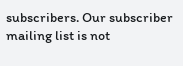subscribers. Our subscriber mailing list is not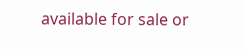available for sale or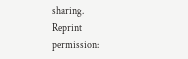sharing.
Reprint permission: